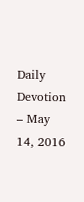Daily Devotion – May 14, 2016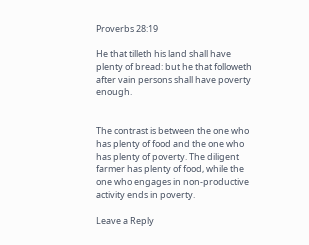Proverbs 28:19

He that tilleth his land shall have plenty of bread: but he that followeth after vain persons shall have poverty enough.


The contrast is between the one who has plenty of food and the one who has plenty of poverty. The diligent farmer has plenty of food, while the one who engages in non-productive activity ends in poverty.

Leave a Reply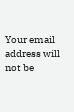Your email address will not be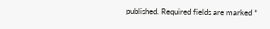published. Required fields are marked *